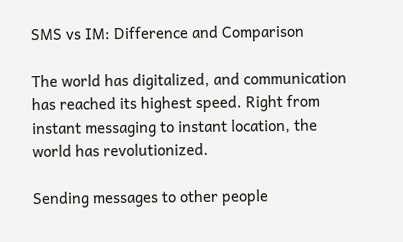SMS vs IM: Difference and Comparison

The world has digitalized, and communication has reached its highest speed. Right from instant messaging to instant location, the world has revolutionized.

Sending messages to other people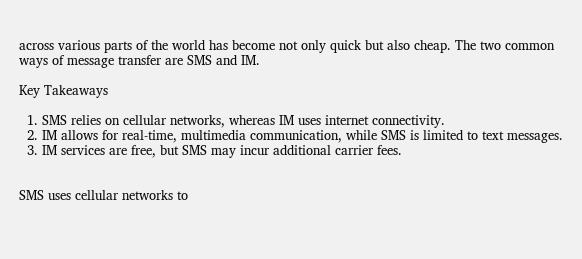across various parts of the world has become not only quick but also cheap. The two common ways of message transfer are SMS and IM.

Key Takeaways

  1. SMS relies on cellular networks, whereas IM uses internet connectivity.
  2. IM allows for real-time, multimedia communication, while SMS is limited to text messages.
  3. IM services are free, but SMS may incur additional carrier fees.


SMS uses cellular networks to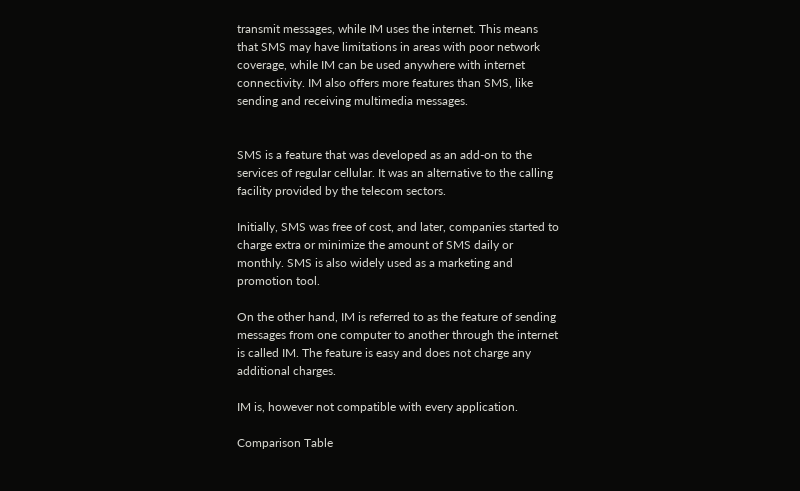transmit messages, while IM uses the internet. This means that SMS may have limitations in areas with poor network coverage, while IM can be used anywhere with internet connectivity. IM also offers more features than SMS, like sending and receiving multimedia messages.


SMS is a feature that was developed as an add-on to the services of regular cellular. It was an alternative to the calling facility provided by the telecom sectors.

Initially, SMS was free of cost, and later, companies started to charge extra or minimize the amount of SMS daily or monthly. SMS is also widely used as a marketing and promotion tool.

On the other hand, IM is referred to as the feature of sending messages from one computer to another through the internet is called IM. The feature is easy and does not charge any additional charges.

IM is, however not compatible with every application.

Comparison Table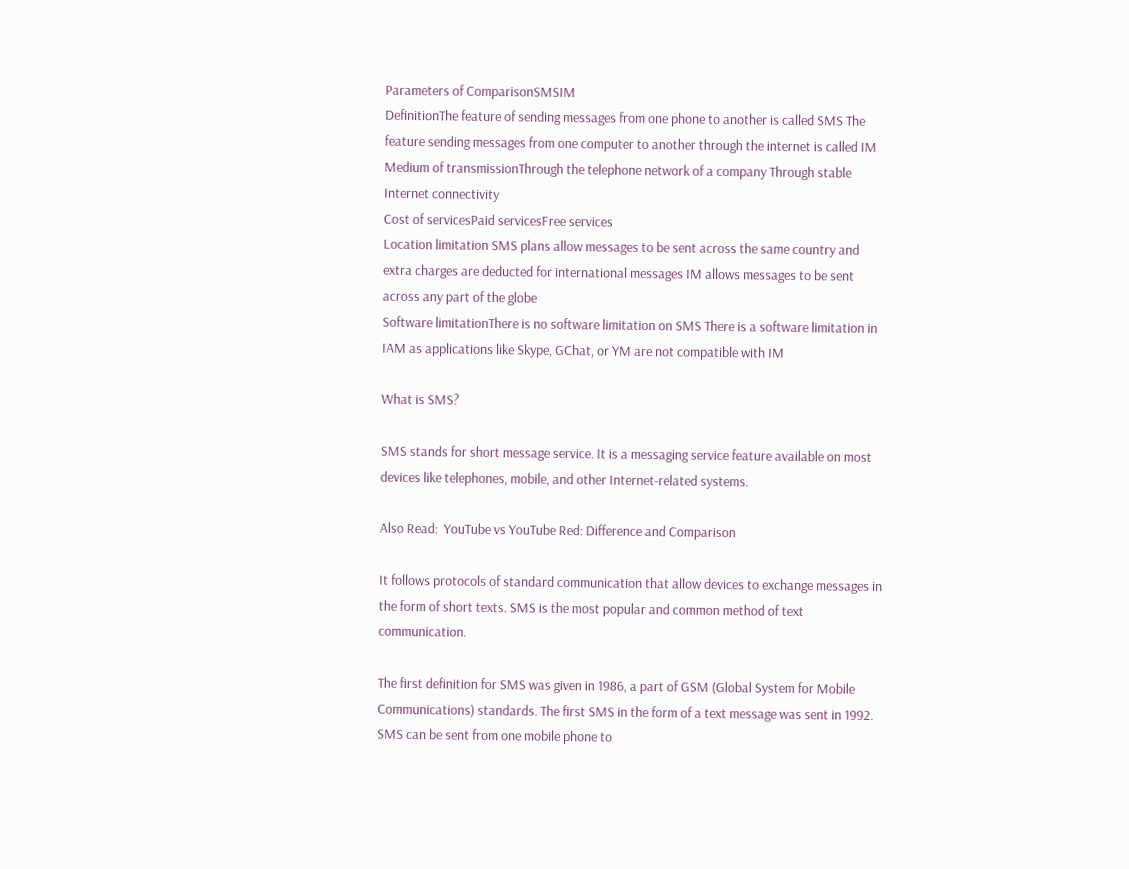Parameters of ComparisonSMSIM
DefinitionThe feature of sending messages from one phone to another is called SMS The feature sending messages from one computer to another through the internet is called IM
Medium of transmissionThrough the telephone network of a company Through stable Internet connectivity
Cost of servicesPaid servicesFree services
Location limitation SMS plans allow messages to be sent across the same country and extra charges are deducted for international messages IM allows messages to be sent across any part of the globe
Software limitationThere is no software limitation on SMS There is a software limitation in IAM as applications like Skype, GChat, or YM are not compatible with IM

What is SMS?

SMS stands for short message service. It is a messaging service feature available on most devices like telephones, mobile, and other Internet-related systems.

Also Read:  YouTube vs YouTube Red: Difference and Comparison

It follows protocols of standard communication that allow devices to exchange messages in the form of short texts. SMS is the most popular and common method of text communication.

The first definition for SMS was given in 1986, a part of GSM (Global System for Mobile Communications) standards. The first SMS in the form of a text message was sent in 1992. SMS can be sent from one mobile phone to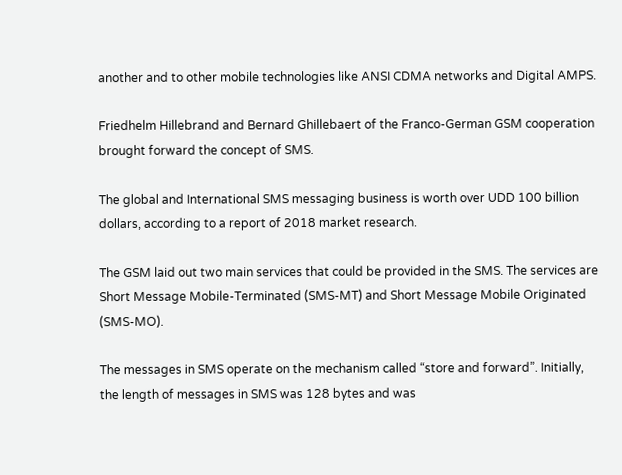another and to other mobile technologies like ANSI CDMA networks and Digital AMPS.

Friedhelm Hillebrand and Bernard Ghillebaert of the Franco-German GSM cooperation brought forward the concept of SMS.

The global and International SMS messaging business is worth over UDD 100 billion dollars, according to a report of 2018 market research.

The GSM laid out two main services that could be provided in the SMS. The services are Short Message Mobile-Terminated (SMS-MT) and Short Message Mobile Originated (SMS-MO).

The messages in SMS operate on the mechanism called “store and forward”. Initially, the length of messages in SMS was 128 bytes and was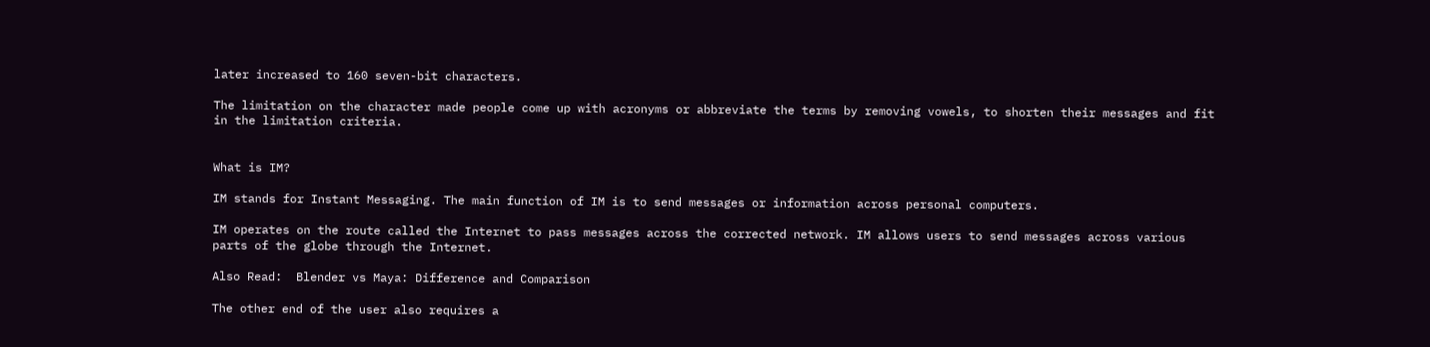later increased to 160 seven-bit characters.

The limitation on the character made people come up with acronyms or abbreviate the terms by removing vowels, to shorten their messages and fit in the limitation criteria.


What is IM?

IM stands for Instant Messaging. The main function of IM is to send messages or information across personal computers.

IM operates on the route called the Internet to pass messages across the corrected network. IM allows users to send messages across various parts of the globe through the Internet.

Also Read:  Blender vs Maya: Difference and Comparison

The other end of the user also requires a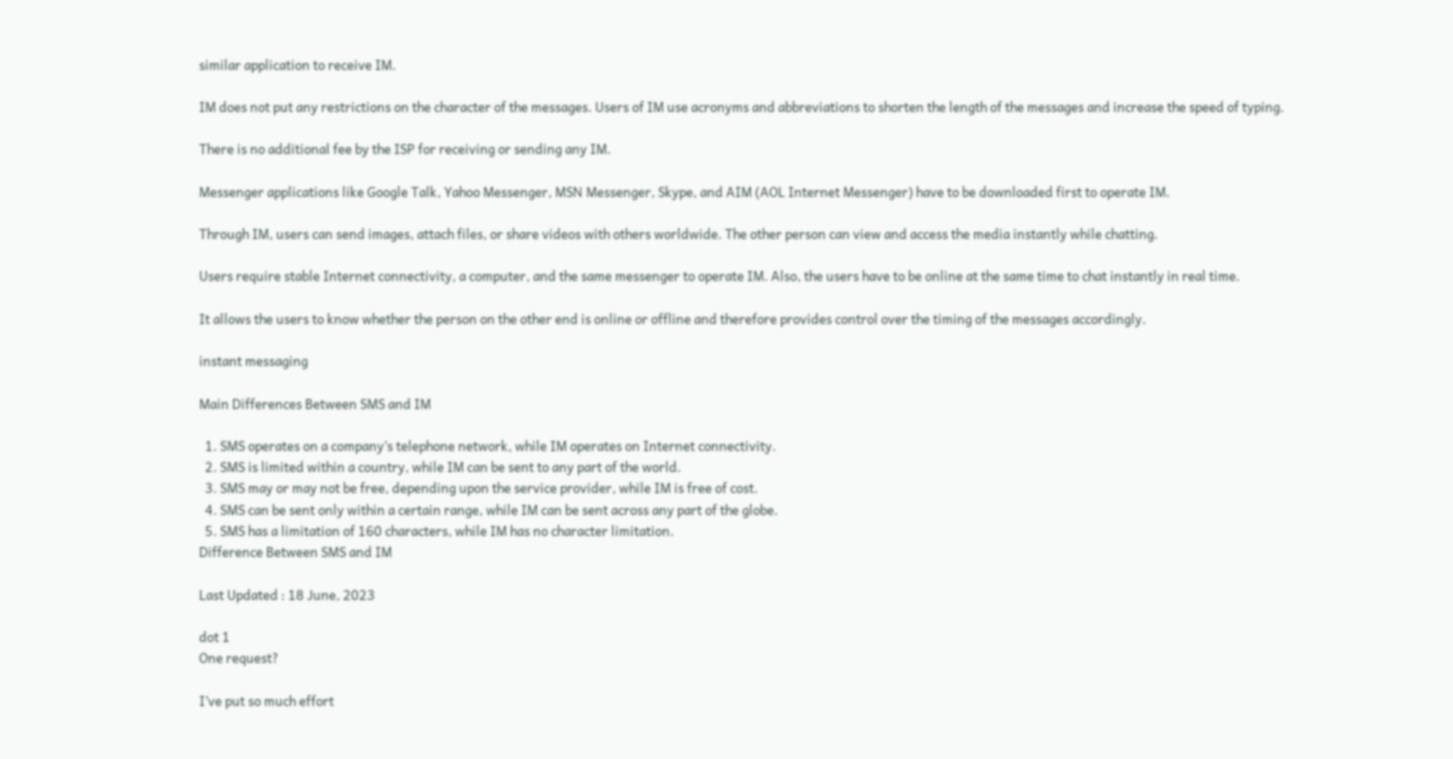similar application to receive IM.

IM does not put any restrictions on the character of the messages. Users of IM use acronyms and abbreviations to shorten the length of the messages and increase the speed of typing.

There is no additional fee by the ISP for receiving or sending any IM.

Messenger applications like Google Talk, Yahoo Messenger, MSN Messenger, Skype, and AIM (AOL Internet Messenger) have to be downloaded first to operate IM.

Through IM, users can send images, attach files, or share videos with others worldwide. The other person can view and access the media instantly while chatting.

Users require stable Internet connectivity, a computer, and the same messenger to operate IM. Also, the users have to be online at the same time to chat instantly in real time.

It allows the users to know whether the person on the other end is online or offline and therefore provides control over the timing of the messages accordingly.

instant messaging

Main Differences Between SMS and IM

  1. SMS operates on a company’s telephone network, while IM operates on Internet connectivity.
  2. SMS is limited within a country, while IM can be sent to any part of the world.
  3. SMS may or may not be free, depending upon the service provider, while IM is free of cost.
  4. SMS can be sent only within a certain range, while IM can be sent across any part of the globe.
  5. SMS has a limitation of 160 characters, while IM has no character limitation.
Difference Between SMS and IM

Last Updated : 18 June, 2023

dot 1
One request?

I’ve put so much effort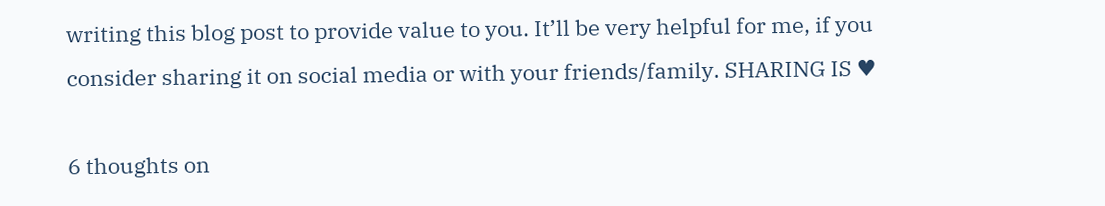writing this blog post to provide value to you. It’ll be very helpful for me, if you consider sharing it on social media or with your friends/family. SHARING IS ♥

6 thoughts on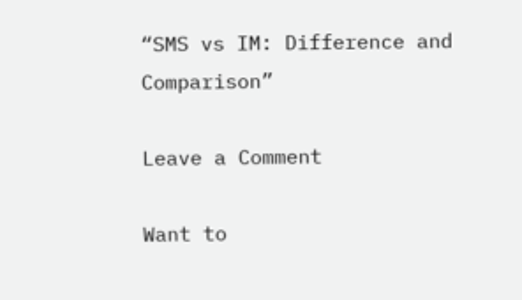“SMS vs IM: Difference and Comparison”

Leave a Comment

Want to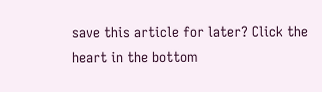save this article for later? Click the heart in the bottom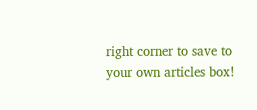right corner to save to your own articles box!